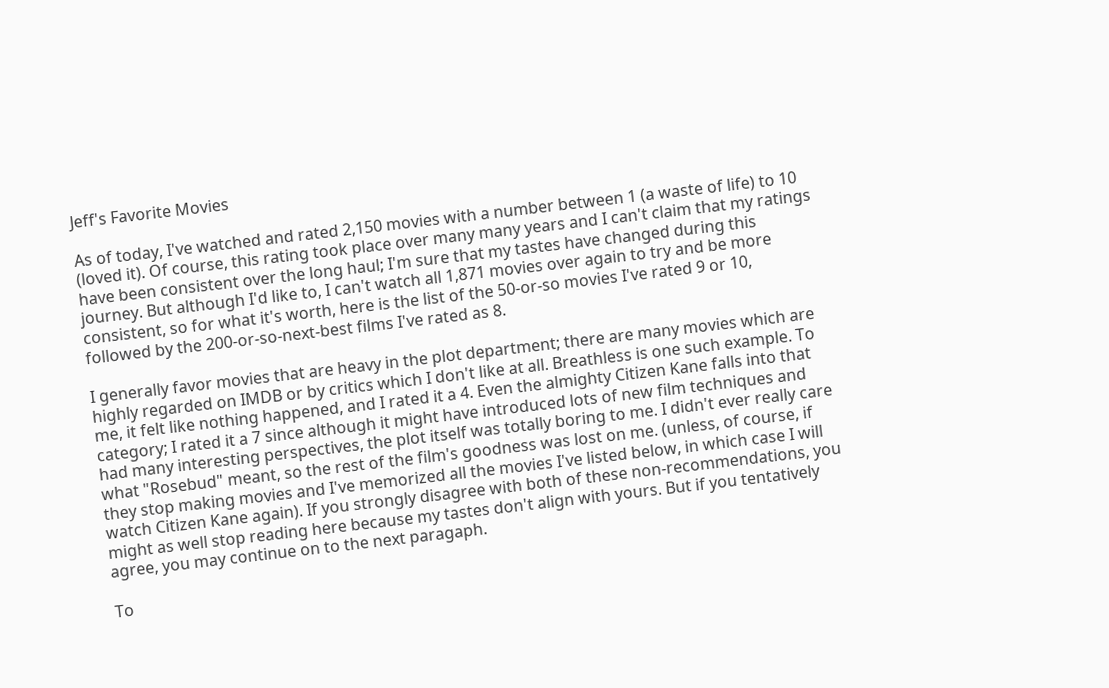Jeff's Favorite Movies

As of today, I've watched and rated 2,150 movies with a number between 1 (a waste of life) to 10 (loved it). Of course, this rating took place over many many years and I can't claim that my ratings have been consistent over the long haul; I'm sure that my tastes have changed during this journey. But although I'd like to, I can't watch all 1,871 movies over again to try and be more consistent, so for what it's worth, here is the list of the 50-or-so movies I've rated 9 or 10, followed by the 200-or-so-next-best films I've rated as 8.

I generally favor movies that are heavy in the plot department; there are many movies which are highly regarded on IMDB or by critics which I don't like at all. Breathless is one such example. To me, it felt like nothing happened, and I rated it a 4. Even the almighty Citizen Kane falls into that category; I rated it a 7 since although it might have introduced lots of new film techniques and had many interesting perspectives, the plot itself was totally boring to me. I didn't ever really care what "Rosebud" meant, so the rest of the film's goodness was lost on me. (unless, of course, if they stop making movies and I've memorized all the movies I've listed below, in which case I will watch Citizen Kane again). If you strongly disagree with both of these non-recommendations, you might as well stop reading here because my tastes don't align with yours. But if you tentatively agree, you may continue on to the next paragaph.

To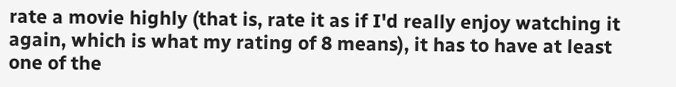rate a movie highly (that is, rate it as if I'd really enjoy watching it again, which is what my rating of 8 means), it has to have at least one of the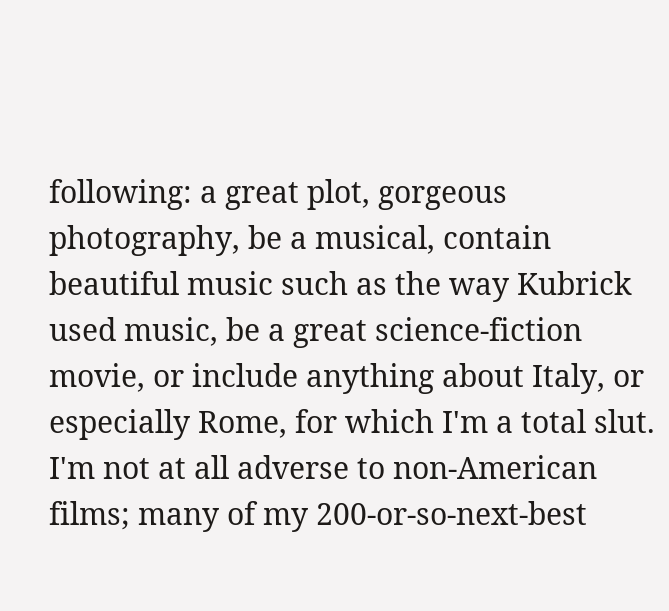following: a great plot, gorgeous photography, be a musical, contain beautiful music such as the way Kubrick used music, be a great science-fiction movie, or include anything about Italy, or especially Rome, for which I'm a total slut. I'm not at all adverse to non-American films; many of my 200-or-so-next-best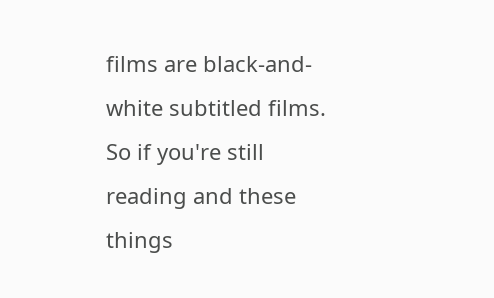films are black-and-white subtitled films. So if you're still reading and these things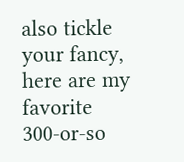also tickle your fancy, here are my favorite 300-or-so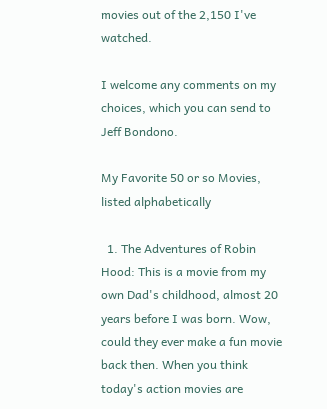movies out of the 2,150 I've watched.

I welcome any comments on my choices, which you can send to Jeff Bondono.

My Favorite 50 or so Movies, listed alphabetically

  1. The Adventures of Robin Hood: This is a movie from my own Dad's childhood, almost 20 years before I was born. Wow, could they ever make a fun movie back then. When you think today's action movies are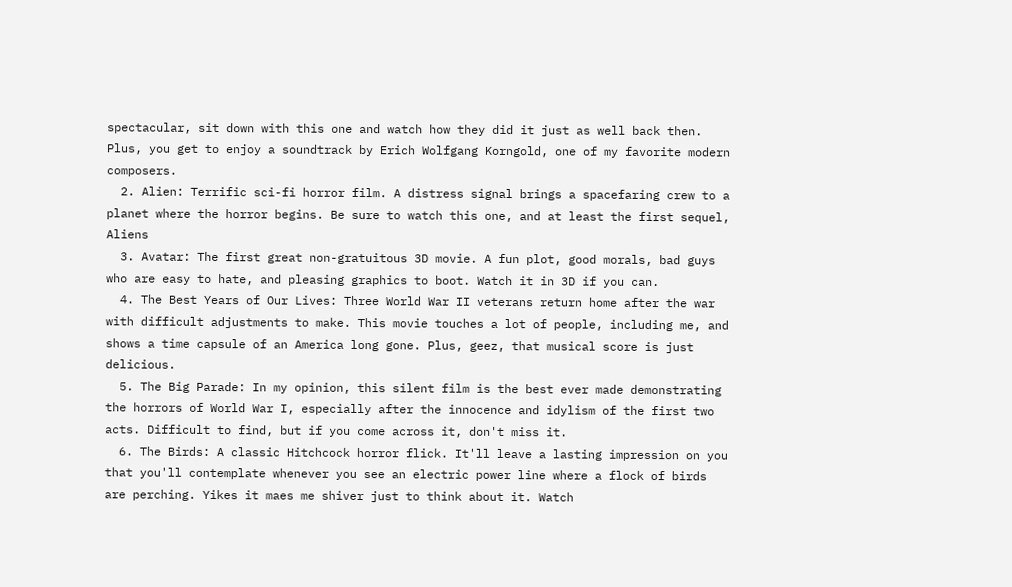spectacular, sit down with this one and watch how they did it just as well back then. Plus, you get to enjoy a soundtrack by Erich Wolfgang Korngold, one of my favorite modern composers.
  2. Alien: Terrific sci-fi horror film. A distress signal brings a spacefaring crew to a planet where the horror begins. Be sure to watch this one, and at least the first sequel, Aliens
  3. Avatar: The first great non-gratuitous 3D movie. A fun plot, good morals, bad guys who are easy to hate, and pleasing graphics to boot. Watch it in 3D if you can.
  4. The Best Years of Our Lives: Three World War II veterans return home after the war with difficult adjustments to make. This movie touches a lot of people, including me, and shows a time capsule of an America long gone. Plus, geez, that musical score is just delicious.
  5. The Big Parade: In my opinion, this silent film is the best ever made demonstrating the horrors of World War I, especially after the innocence and idylism of the first two acts. Difficult to find, but if you come across it, don't miss it.
  6. The Birds: A classic Hitchcock horror flick. It'll leave a lasting impression on you that you'll contemplate whenever you see an electric power line where a flock of birds are perching. Yikes it maes me shiver just to think about it. Watch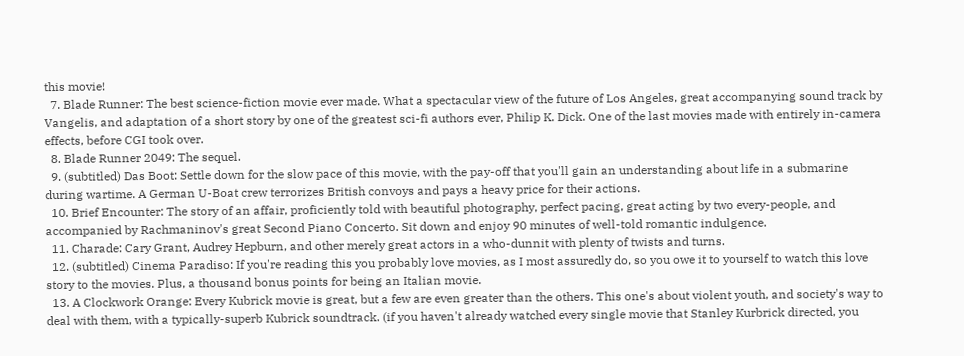this movie!
  7. Blade Runner: The best science-fiction movie ever made. What a spectacular view of the future of Los Angeles, great accompanying sound track by Vangelis, and adaptation of a short story by one of the greatest sci-fi authors ever, Philip K. Dick. One of the last movies made with entirely in-camera effects, before CGI took over.
  8. Blade Runner 2049: The sequel.
  9. (subtitled) Das Boot: Settle down for the slow pace of this movie, with the pay-off that you'll gain an understanding about life in a submarine during wartime. A German U-Boat crew terrorizes British convoys and pays a heavy price for their actions.
  10. Brief Encounter: The story of an affair, proficiently told with beautiful photography, perfect pacing, great acting by two every-people, and accompanied by Rachmaninov's great Second Piano Concerto. Sit down and enjoy 90 minutes of well-told romantic indulgence.
  11. Charade: Cary Grant, Audrey Hepburn, and other merely great actors in a who-dunnit with plenty of twists and turns.
  12. (subtitled) Cinema Paradiso: If you're reading this you probably love movies, as I most assuredly do, so you owe it to yourself to watch this love story to the movies. Plus, a thousand bonus points for being an Italian movie.
  13. A Clockwork Orange: Every Kubrick movie is great, but a few are even greater than the others. This one's about violent youth, and society's way to deal with them, with a typically-superb Kubrick soundtrack. (if you haven't already watched every single movie that Stanley Kurbrick directed, you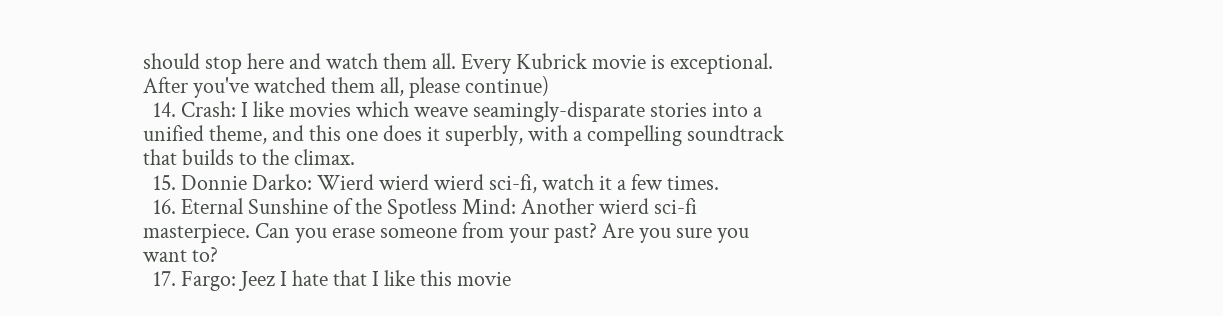should stop here and watch them all. Every Kubrick movie is exceptional. After you've watched them all, please continue)
  14. Crash: I like movies which weave seamingly-disparate stories into a unified theme, and this one does it superbly, with a compelling soundtrack that builds to the climax.
  15. Donnie Darko: Wierd wierd wierd sci-fi, watch it a few times.
  16. Eternal Sunshine of the Spotless Mind: Another wierd sci-fi masterpiece. Can you erase someone from your past? Are you sure you want to?
  17. Fargo: Jeez I hate that I like this movie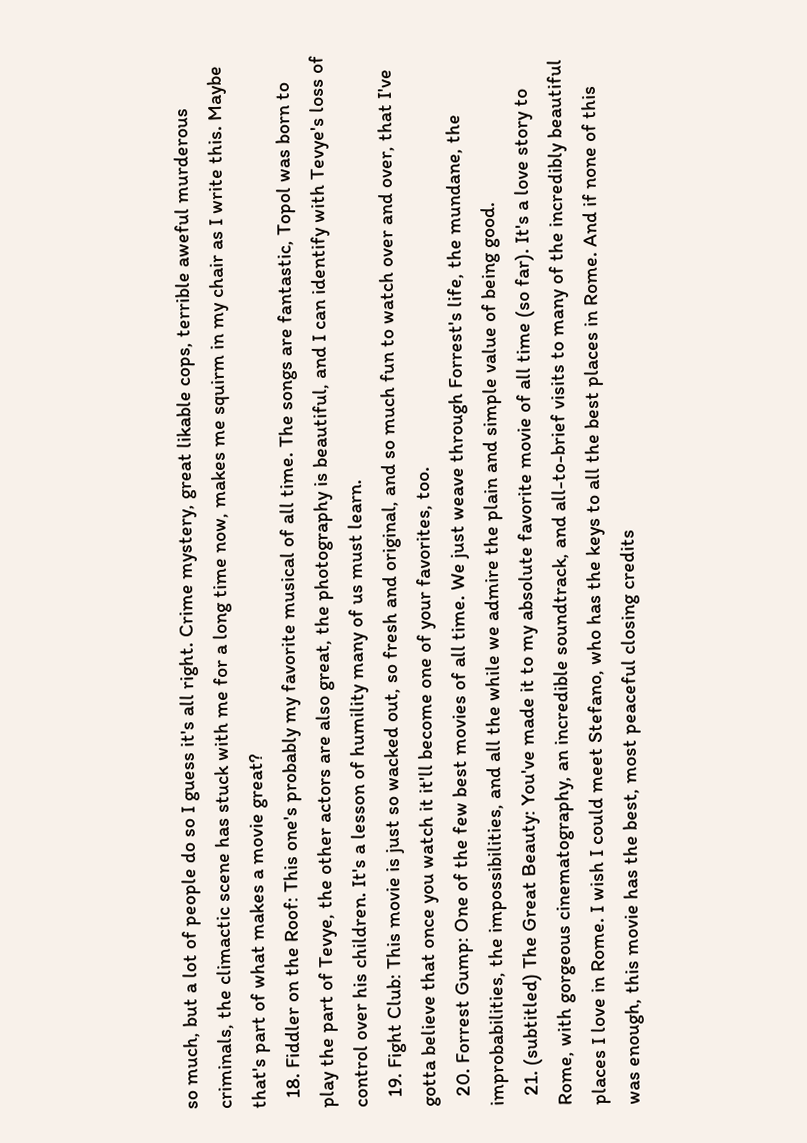so much, but a lot of people do so I guess it's all right. Crime mystery, great likable cops, terrible aweful murderous criminals, the climactic scene has stuck with me for a long time now, makes me squirm in my chair as I write this. Maybe that's part of what makes a movie great?
  18. Fiddler on the Roof: This one's probably my favorite musical of all time. The songs are fantastic, Topol was born to play the part of Tevye, the other actors are also great, the photography is beautiful, and I can identify with Tevye's loss of control over his children. It's a lesson of humility many of us must learn.
  19. Fight Club: This movie is just so wacked out, so fresh and original, and so much fun to watch over and over, that I've gotta believe that once you watch it it'll become one of your favorites, too.
  20. Forrest Gump: One of the few best movies of all time. We just weave through Forrest's life, the mundane, the improbabilities, the impossibilities, and all the while we admire the plain and simple value of being good.
  21. (subtitled) The Great Beauty: You've made it to my absolute favorite movie of all time (so far). It's a love story to Rome, with gorgeous cinematography, an incredible soundtrack, and all-to-brief visits to many of the incredibly beautiful places I love in Rome. I wish I could meet Stefano, who has the keys to all the best places in Rome. And if none of this was enough, this movie has the best, most peaceful closing credits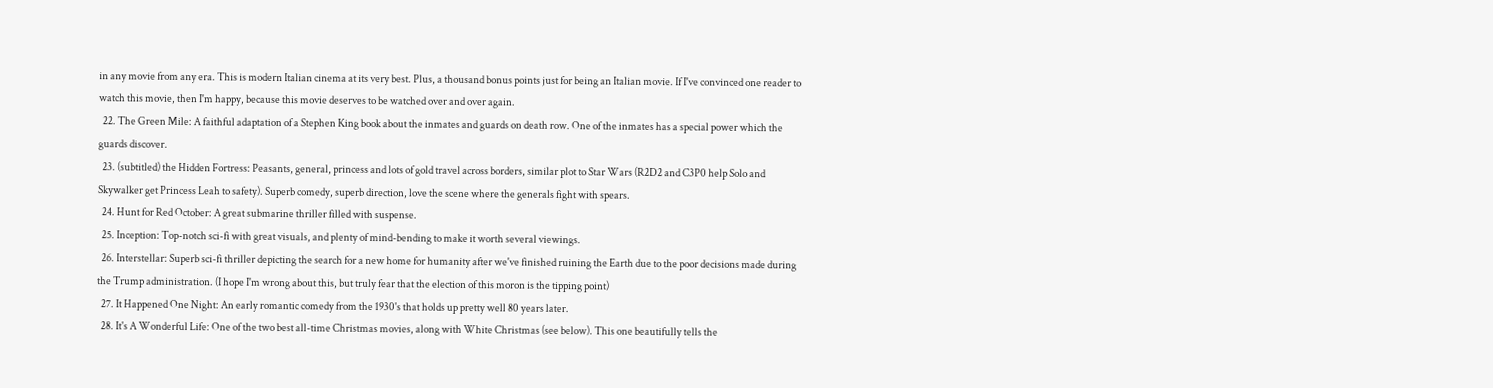in any movie from any era. This is modern Italian cinema at its very best. Plus, a thousand bonus points just for being an Italian movie. If I've convinced one reader to watch this movie, then I'm happy, because this movie deserves to be watched over and over again.
  22. The Green Mile: A faithful adaptation of a Stephen King book about the inmates and guards on death row. One of the inmates has a special power which the guards discover.
  23. (subtitled) the Hidden Fortress: Peasants, general, princess and lots of gold travel across borders, similar plot to Star Wars (R2D2 and C3P0 help Solo and Skywalker get Princess Leah to safety). Superb comedy, superb direction, love the scene where the generals fight with spears.
  24. Hunt for Red October: A great submarine thriller filled with suspense.
  25. Inception: Top-notch sci-fi with great visuals, and plenty of mind-bending to make it worth several viewings.
  26. Interstellar: Superb sci-fi thriller depicting the search for a new home for humanity after we've finished ruining the Earth due to the poor decisions made during the Trump administration. (I hope I'm wrong about this, but truly fear that the election of this moron is the tipping point)
  27. It Happened One Night: An early romantic comedy from the 1930's that holds up pretty well 80 years later.
  28. It's A Wonderful Life: One of the two best all-time Christmas movies, along with White Christmas (see below). This one beautifully tells the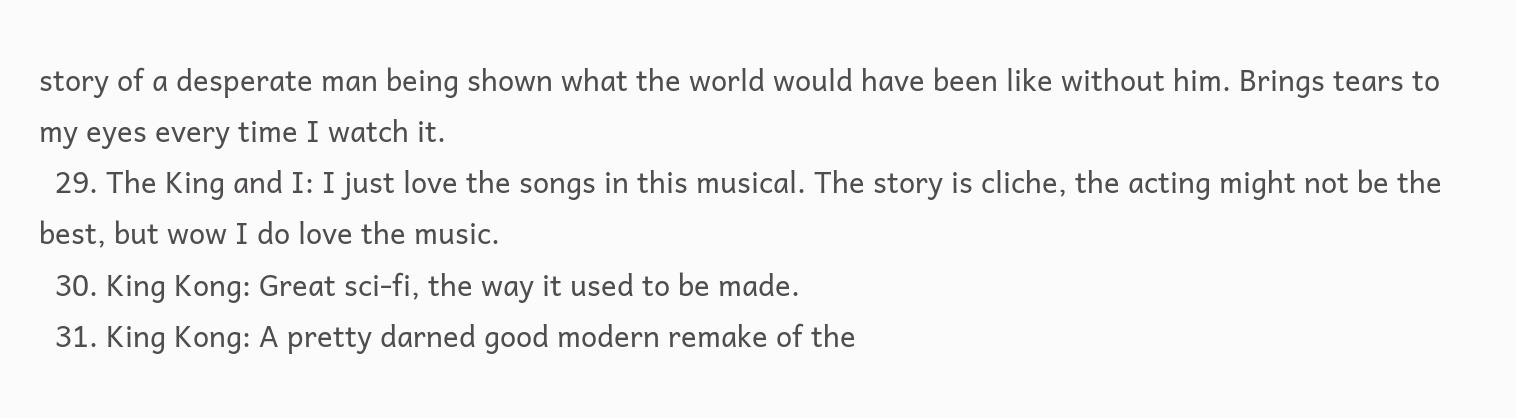story of a desperate man being shown what the world would have been like without him. Brings tears to my eyes every time I watch it.
  29. The King and I: I just love the songs in this musical. The story is cliche, the acting might not be the best, but wow I do love the music.
  30. King Kong: Great sci-fi, the way it used to be made.
  31. King Kong: A pretty darned good modern remake of the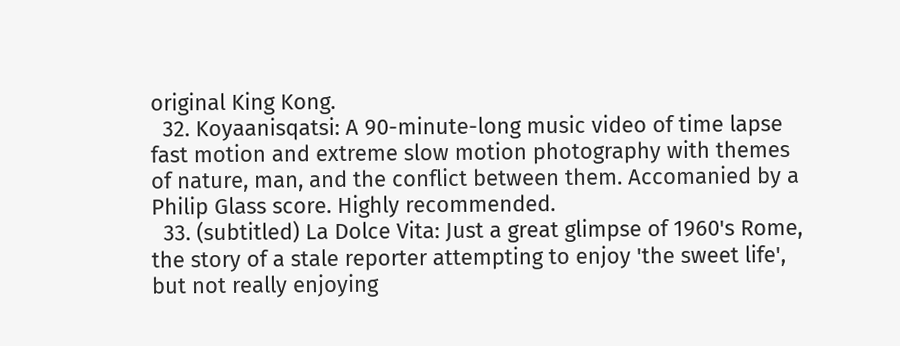original King Kong.
  32. Koyaanisqatsi: A 90-minute-long music video of time lapse fast motion and extreme slow motion photography with themes of nature, man, and the conflict between them. Accomanied by a Philip Glass score. Highly recommended.
  33. (subtitled) La Dolce Vita: Just a great glimpse of 1960's Rome, the story of a stale reporter attempting to enjoy 'the sweet life', but not really enjoying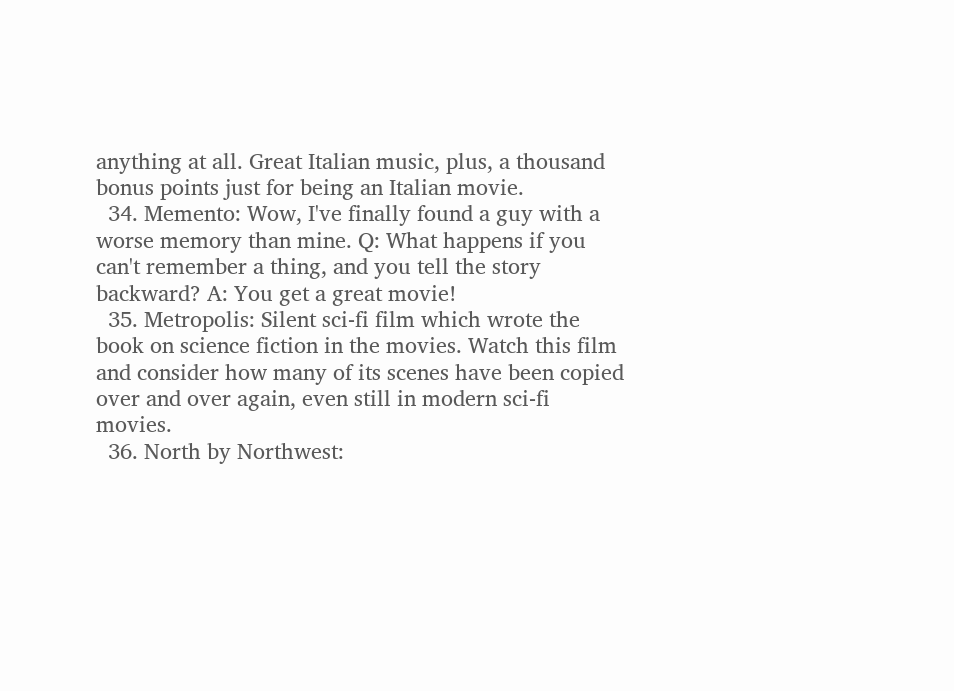anything at all. Great Italian music, plus, a thousand bonus points just for being an Italian movie.
  34. Memento: Wow, I've finally found a guy with a worse memory than mine. Q: What happens if you can't remember a thing, and you tell the story backward? A: You get a great movie!
  35. Metropolis: Silent sci-fi film which wrote the book on science fiction in the movies. Watch this film and consider how many of its scenes have been copied over and over again, even still in modern sci-fi movies.
  36. North by Northwest: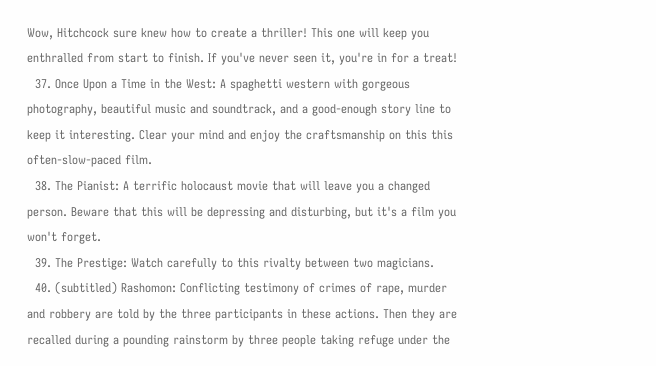Wow, Hitchcock sure knew how to create a thriller! This one will keep you enthralled from start to finish. If you've never seen it, you're in for a treat!
  37. Once Upon a Time in the West: A spaghetti western with gorgeous photography, beautiful music and soundtrack, and a good-enough story line to keep it interesting. Clear your mind and enjoy the craftsmanship on this this often-slow-paced film.
  38. The Pianist: A terrific holocaust movie that will leave you a changed person. Beware that this will be depressing and disturbing, but it's a film you won't forget.
  39. The Prestige: Watch carefully to this rivalty between two magicians.
  40. (subtitled) Rashomon: Conflicting testimony of crimes of rape, murder and robbery are told by the three participants in these actions. Then they are recalled during a pounding rainstorm by three people taking refuge under the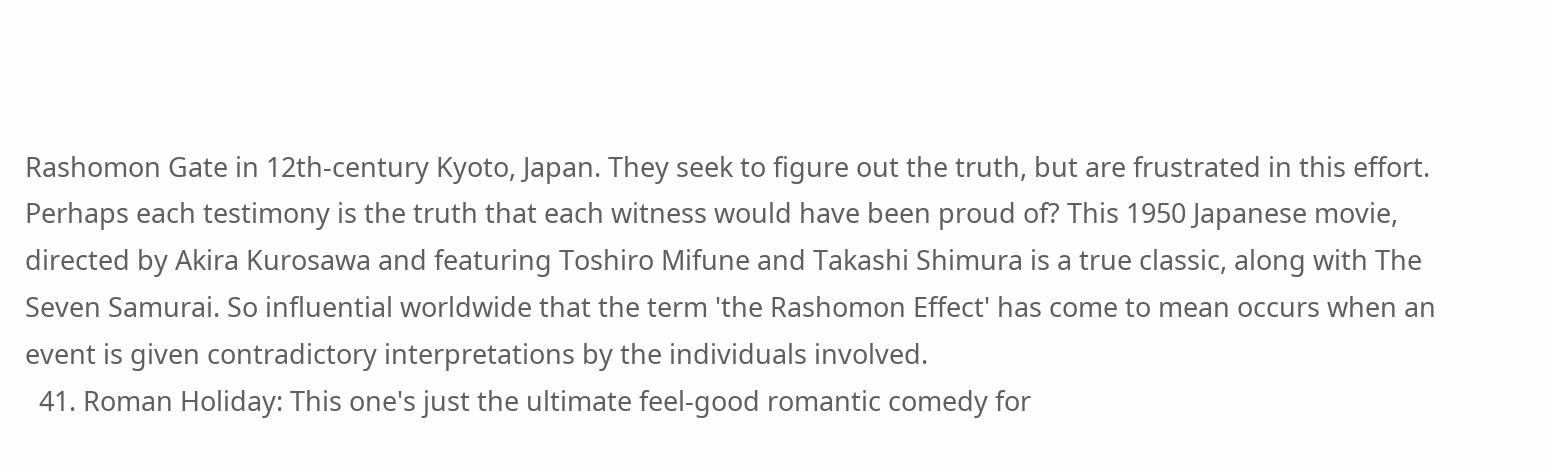Rashomon Gate in 12th-century Kyoto, Japan. They seek to figure out the truth, but are frustrated in this effort. Perhaps each testimony is the truth that each witness would have been proud of? This 1950 Japanese movie, directed by Akira Kurosawa and featuring Toshiro Mifune and Takashi Shimura is a true classic, along with The Seven Samurai. So influential worldwide that the term 'the Rashomon Effect' has come to mean occurs when an event is given contradictory interpretations by the individuals involved.
  41. Roman Holiday: This one's just the ultimate feel-good romantic comedy for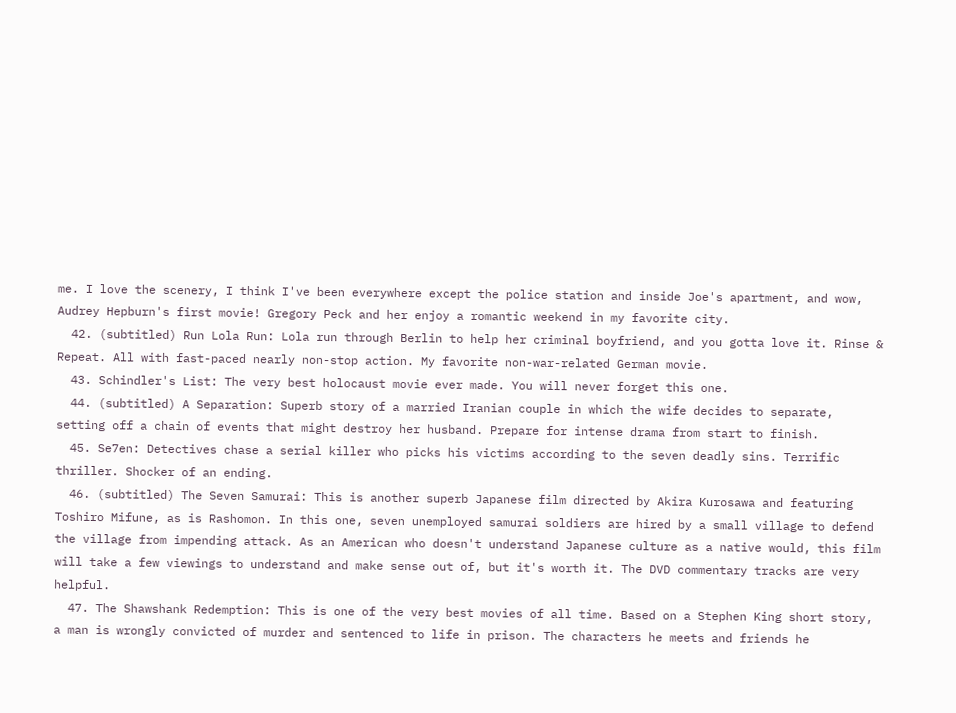me. I love the scenery, I think I've been everywhere except the police station and inside Joe's apartment, and wow, Audrey Hepburn's first movie! Gregory Peck and her enjoy a romantic weekend in my favorite city.
  42. (subtitled) Run Lola Run: Lola run through Berlin to help her criminal boyfriend, and you gotta love it. Rinse & Repeat. All with fast-paced nearly non-stop action. My favorite non-war-related German movie.
  43. Schindler's List: The very best holocaust movie ever made. You will never forget this one.
  44. (subtitled) A Separation: Superb story of a married Iranian couple in which the wife decides to separate, setting off a chain of events that might destroy her husband. Prepare for intense drama from start to finish.
  45. Se7en: Detectives chase a serial killer who picks his victims according to the seven deadly sins. Terrific thriller. Shocker of an ending.
  46. (subtitled) The Seven Samurai: This is another superb Japanese film directed by Akira Kurosawa and featuring Toshiro Mifune, as is Rashomon. In this one, seven unemployed samurai soldiers are hired by a small village to defend the village from impending attack. As an American who doesn't understand Japanese culture as a native would, this film will take a few viewings to understand and make sense out of, but it's worth it. The DVD commentary tracks are very helpful.
  47. The Shawshank Redemption: This is one of the very best movies of all time. Based on a Stephen King short story, a man is wrongly convicted of murder and sentenced to life in prison. The characters he meets and friends he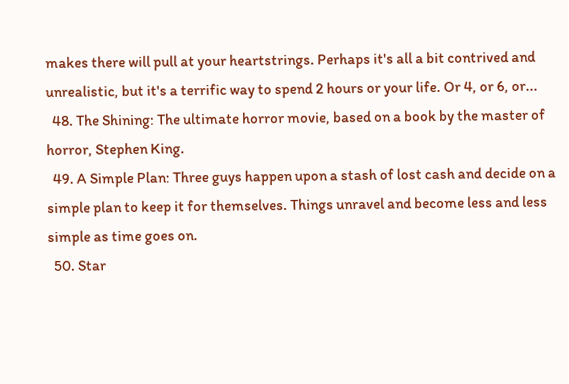makes there will pull at your heartstrings. Perhaps it's all a bit contrived and unrealistic, but it's a terrific way to spend 2 hours or your life. Or 4, or 6, or...
  48. The Shining: The ultimate horror movie, based on a book by the master of horror, Stephen King.
  49. A Simple Plan: Three guys happen upon a stash of lost cash and decide on a simple plan to keep it for themselves. Things unravel and become less and less simple as time goes on.
  50. Star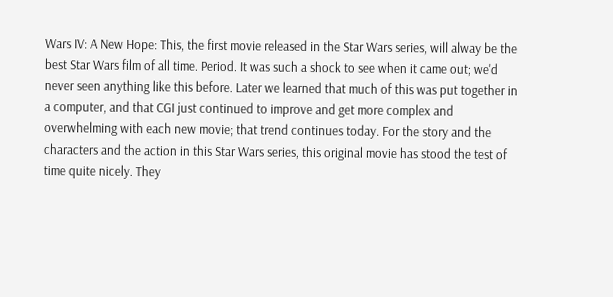Wars IV: A New Hope: This, the first movie released in the Star Wars series, will alway be the best Star Wars film of all time. Period. It was such a shock to see when it came out; we'd never seen anything like this before. Later we learned that much of this was put together in a computer, and that CGI just continued to improve and get more complex and overwhelming with each new movie; that trend continues today. For the story and the characters and the action in this Star Wars series, this original movie has stood the test of time quite nicely. They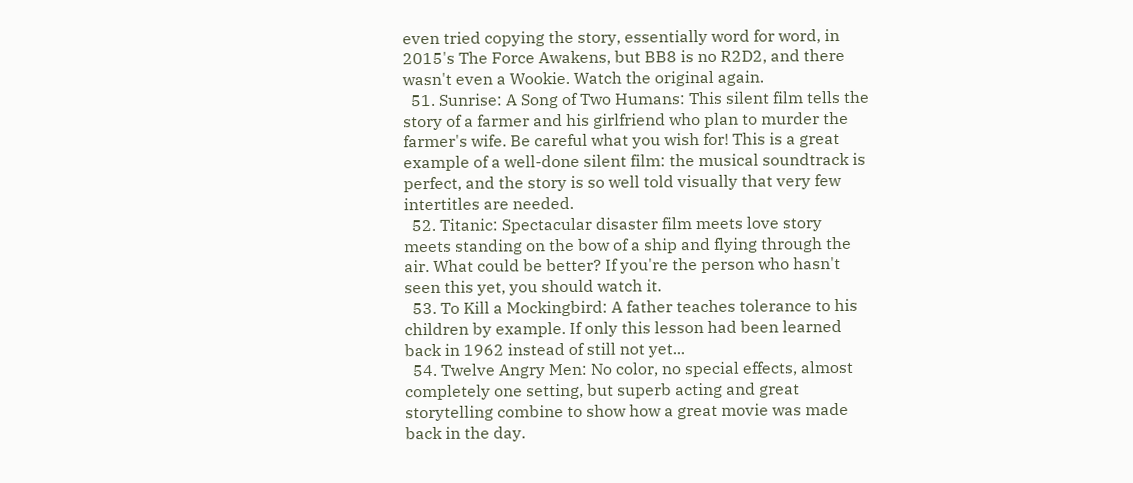even tried copying the story, essentially word for word, in 2015's The Force Awakens, but BB8 is no R2D2, and there wasn't even a Wookie. Watch the original again.
  51. Sunrise: A Song of Two Humans: This silent film tells the story of a farmer and his girlfriend who plan to murder the farmer's wife. Be careful what you wish for! This is a great example of a well-done silent film: the musical soundtrack is perfect, and the story is so well told visually that very few intertitles are needed.
  52. Titanic: Spectacular disaster film meets love story meets standing on the bow of a ship and flying through the air. What could be better? If you're the person who hasn't seen this yet, you should watch it.
  53. To Kill a Mockingbird: A father teaches tolerance to his children by example. If only this lesson had been learned back in 1962 instead of still not yet...
  54. Twelve Angry Men: No color, no special effects, almost completely one setting, but superb acting and great storytelling combine to show how a great movie was made back in the day.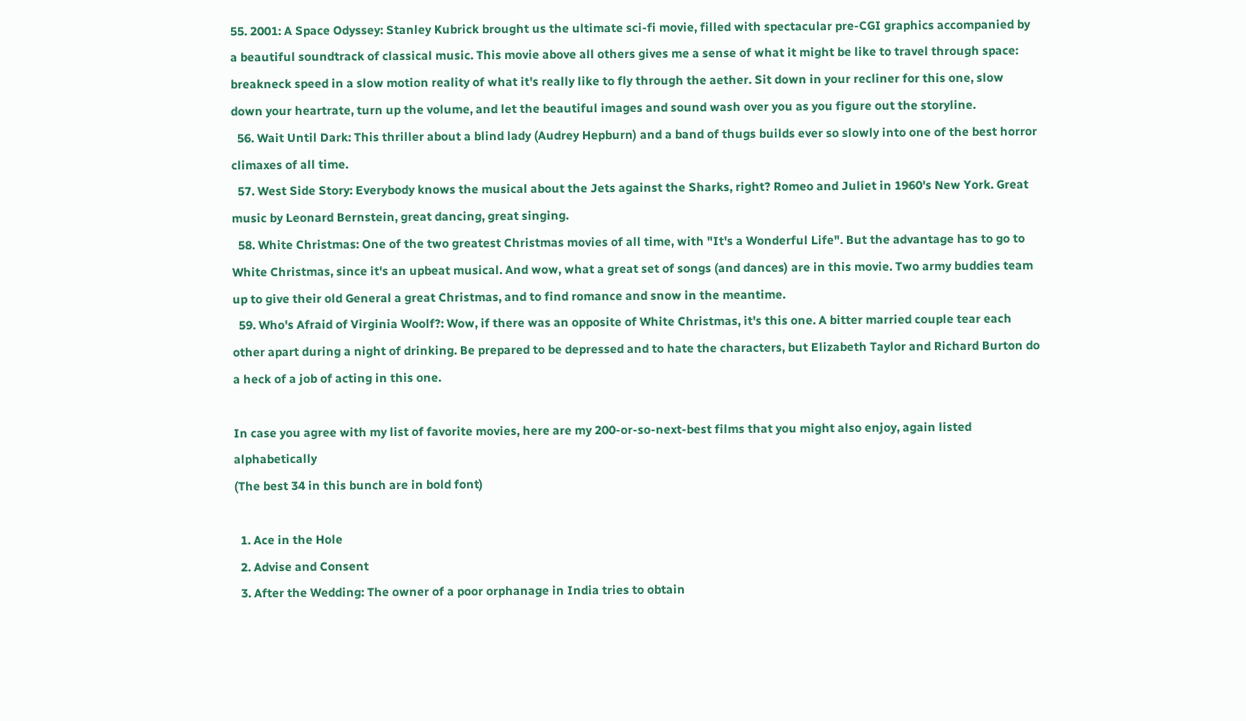55. 2001: A Space Odyssey: Stanley Kubrick brought us the ultimate sci-fi movie, filled with spectacular pre-CGI graphics accompanied by a beautiful soundtrack of classical music. This movie above all others gives me a sense of what it might be like to travel through space: breakneck speed in a slow motion reality of what it's really like to fly through the aether. Sit down in your recliner for this one, slow down your heartrate, turn up the volume, and let the beautiful images and sound wash over you as you figure out the storyline.
  56. Wait Until Dark: This thriller about a blind lady (Audrey Hepburn) and a band of thugs builds ever so slowly into one of the best horror climaxes of all time.
  57. West Side Story: Everybody knows the musical about the Jets against the Sharks, right? Romeo and Juliet in 1960's New York. Great music by Leonard Bernstein, great dancing, great singing.
  58. White Christmas: One of the two greatest Christmas movies of all time, with "It's a Wonderful Life". But the advantage has to go to White Christmas, since it's an upbeat musical. And wow, what a great set of songs (and dances) are in this movie. Two army buddies team up to give their old General a great Christmas, and to find romance and snow in the meantime.
  59. Who's Afraid of Virginia Woolf?: Wow, if there was an opposite of White Christmas, it's this one. A bitter married couple tear each other apart during a night of drinking. Be prepared to be depressed and to hate the characters, but Elizabeth Taylor and Richard Burton do a heck of a job of acting in this one.

In case you agree with my list of favorite movies, here are my 200-or-so-next-best films that you might also enjoy, again listed alphabetically
(The best 34 in this bunch are in bold font)

  1. Ace in the Hole
  2. Advise and Consent
  3. After the Wedding: The owner of a poor orphanage in India tries to obtain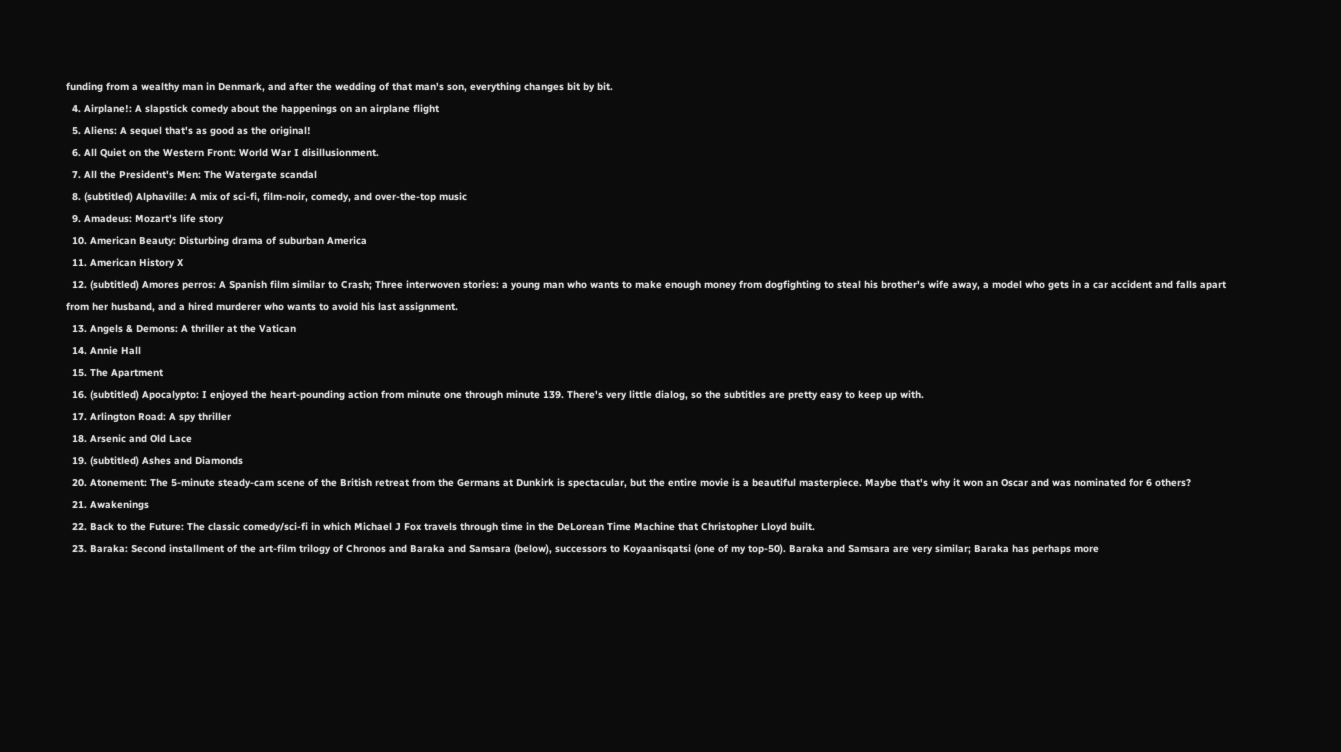funding from a wealthy man in Denmark, and after the wedding of that man's son, everything changes bit by bit.
  4. Airplane!: A slapstick comedy about the happenings on an airplane flight
  5. Aliens: A sequel that's as good as the original!
  6. All Quiet on the Western Front: World War I disillusionment.
  7. All the President's Men: The Watergate scandal
  8. (subtitled) Alphaville: A mix of sci-fi, film-noir, comedy, and over-the-top music
  9. Amadeus: Mozart's life story
  10. American Beauty: Disturbing drama of suburban America
  11. American History X
  12. (subtitled) Amores perros: A Spanish film similar to Crash; Three interwoven stories: a young man who wants to make enough money from dogfighting to steal his brother's wife away, a model who gets in a car accident and falls apart from her husband, and a hired murderer who wants to avoid his last assignment.
  13. Angels & Demons: A thriller at the Vatican
  14. Annie Hall
  15. The Apartment
  16. (subtitled) Apocalypto: I enjoyed the heart-pounding action from minute one through minute 139. There's very little dialog, so the subtitles are pretty easy to keep up with.
  17. Arlington Road: A spy thriller
  18. Arsenic and Old Lace
  19. (subtitled) Ashes and Diamonds
  20. Atonement: The 5-minute steady-cam scene of the British retreat from the Germans at Dunkirk is spectacular, but the entire movie is a beautiful masterpiece. Maybe that's why it won an Oscar and was nominated for 6 others?
  21. Awakenings
  22. Back to the Future: The classic comedy/sci-fi in which Michael J Fox travels through time in the DeLorean Time Machine that Christopher Lloyd built.
  23. Baraka: Second installment of the art-film trilogy of Chronos and Baraka and Samsara (below), successors to Koyaanisqatsi (one of my top-50). Baraka and Samsara are very similar; Baraka has perhaps more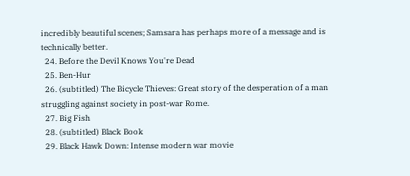incredibly beautiful scenes; Samsara has perhaps more of a message and is technically better.
  24. Before the Devil Knows You're Dead
  25. Ben-Hur
  26. (subtitled) The Bicycle Thieves: Great story of the desperation of a man struggling against society in post-war Rome.
  27. Big Fish
  28. (subtitled) Black Book
  29. Black Hawk Down: Intense modern war movie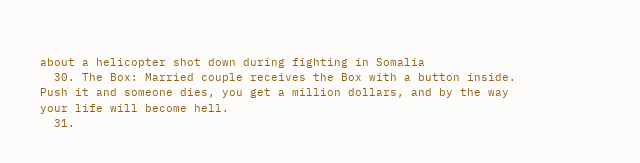about a helicopter shot down during fighting in Somalia
  30. The Box: Married couple receives the Box with a button inside. Push it and someone dies, you get a million dollars, and by the way your life will become hell.
  31.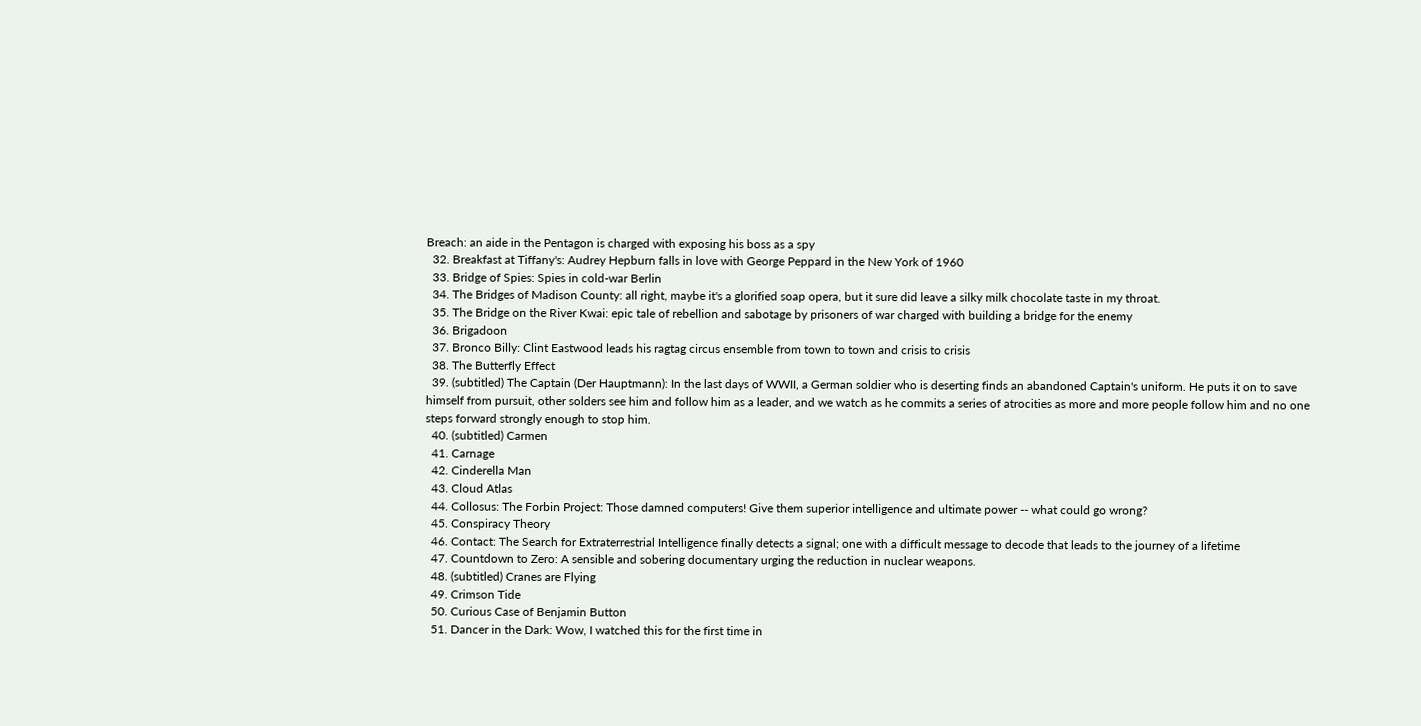Breach: an aide in the Pentagon is charged with exposing his boss as a spy
  32. Breakfast at Tiffany's: Audrey Hepburn falls in love with George Peppard in the New York of 1960
  33. Bridge of Spies: Spies in cold-war Berlin
  34. The Bridges of Madison County: all right, maybe it's a glorified soap opera, but it sure did leave a silky milk chocolate taste in my throat.
  35. The Bridge on the River Kwai: epic tale of rebellion and sabotage by prisoners of war charged with building a bridge for the enemy
  36. Brigadoon
  37. Bronco Billy: Clint Eastwood leads his ragtag circus ensemble from town to town and crisis to crisis
  38. The Butterfly Effect
  39. (subtitled) The Captain (Der Hauptmann): In the last days of WWII, a German soldier who is deserting finds an abandoned Captain's uniform. He puts it on to save himself from pursuit, other solders see him and follow him as a leader, and we watch as he commits a series of atrocities as more and more people follow him and no one steps forward strongly enough to stop him.
  40. (subtitled) Carmen
  41. Carnage
  42. Cinderella Man
  43. Cloud Atlas
  44. Collosus: The Forbin Project: Those damned computers! Give them superior intelligence and ultimate power -- what could go wrong?
  45. Conspiracy Theory
  46. Contact: The Search for Extraterrestrial Intelligence finally detects a signal; one with a difficult message to decode that leads to the journey of a lifetime
  47. Countdown to Zero: A sensible and sobering documentary urging the reduction in nuclear weapons.
  48. (subtitled) Cranes are Flying
  49. Crimson Tide
  50. Curious Case of Benjamin Button
  51. Dancer in the Dark: Wow, I watched this for the first time in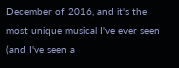December of 2016, and it's the most unique musical I've ever seen (and I've seen a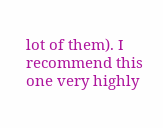lot of them). I recommend this one very highly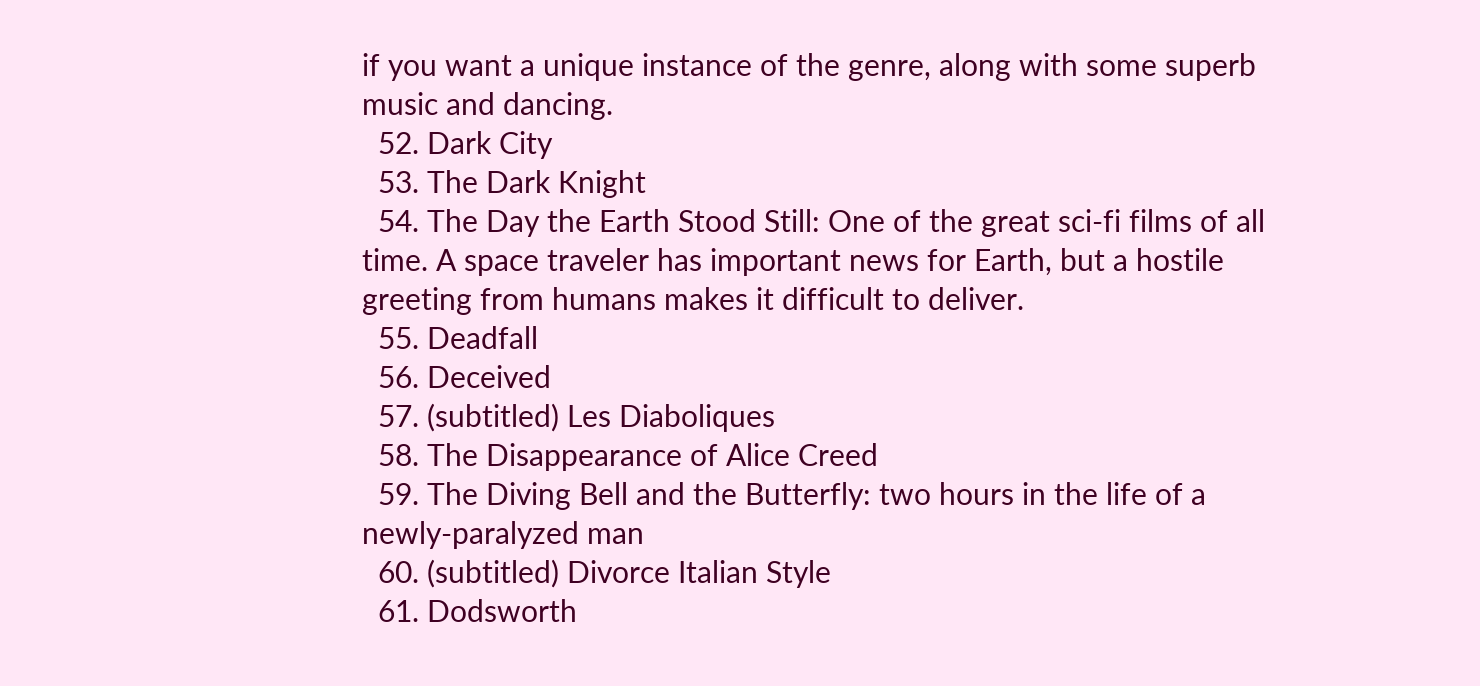if you want a unique instance of the genre, along with some superb music and dancing.
  52. Dark City
  53. The Dark Knight
  54. The Day the Earth Stood Still: One of the great sci-fi films of all time. A space traveler has important news for Earth, but a hostile greeting from humans makes it difficult to deliver.
  55. Deadfall
  56. Deceived
  57. (subtitled) Les Diaboliques
  58. The Disappearance of Alice Creed
  59. The Diving Bell and the Butterfly: two hours in the life of a newly-paralyzed man
  60. (subtitled) Divorce Italian Style
  61. Dodsworth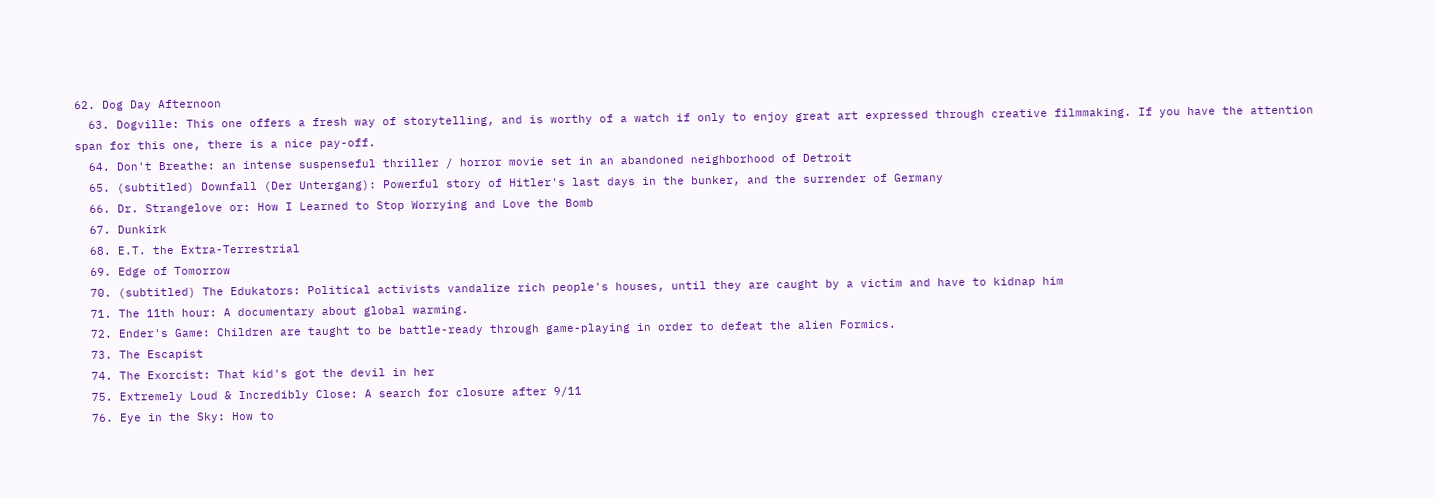62. Dog Day Afternoon
  63. Dogville: This one offers a fresh way of storytelling, and is worthy of a watch if only to enjoy great art expressed through creative filmmaking. If you have the attention span for this one, there is a nice pay-off.
  64. Don't Breathe: an intense suspenseful thriller / horror movie set in an abandoned neighborhood of Detroit
  65. (subtitled) Downfall (Der Untergang): Powerful story of Hitler's last days in the bunker, and the surrender of Germany
  66. Dr. Strangelove or: How I Learned to Stop Worrying and Love the Bomb
  67. Dunkirk
  68. E.T. the Extra-Terrestrial
  69. Edge of Tomorrow
  70. (subtitled) The Edukators: Political activists vandalize rich people's houses, until they are caught by a victim and have to kidnap him
  71. The 11th hour: A documentary about global warming.
  72. Ender's Game: Children are taught to be battle-ready through game-playing in order to defeat the alien Formics.
  73. The Escapist
  74. The Exorcist: That kid's got the devil in her
  75. Extremely Loud & Incredibly Close: A search for closure after 9/11
  76. Eye in the Sky: How to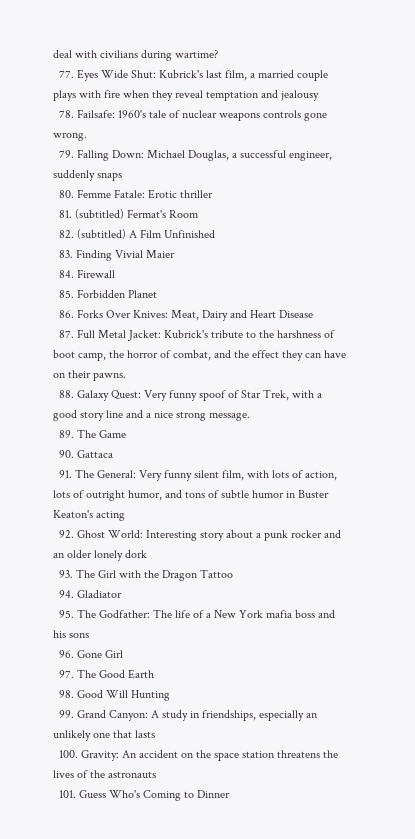deal with civilians during wartime?
  77. Eyes Wide Shut: Kubrick's last film, a married couple plays with fire when they reveal temptation and jealousy
  78. Failsafe: 1960's tale of nuclear weapons controls gone wrong.
  79. Falling Down: Michael Douglas, a successful engineer, suddenly snaps
  80. Femme Fatale: Erotic thriller
  81. (subtitled) Fermat's Room
  82. (subtitled) A Film Unfinished
  83. Finding Vivial Maier
  84. Firewall
  85. Forbidden Planet
  86. Forks Over Knives: Meat, Dairy and Heart Disease
  87. Full Metal Jacket: Kubrick's tribute to the harshness of boot camp, the horror of combat, and the effect they can have on their pawns.
  88. Galaxy Quest: Very funny spoof of Star Trek, with a good story line and a nice strong message.
  89. The Game
  90. Gattaca
  91. The General: Very funny silent film, with lots of action, lots of outright humor, and tons of subtle humor in Buster Keaton's acting
  92. Ghost World: Interesting story about a punk rocker and an older lonely dork
  93. The Girl with the Dragon Tattoo
  94. Gladiator
  95. The Godfather: The life of a New York mafia boss and his sons
  96. Gone Girl
  97. The Good Earth
  98. Good Will Hunting
  99. Grand Canyon: A study in friendships, especially an unlikely one that lasts
  100. Gravity: An accident on the space station threatens the lives of the astronauts
  101. Guess Who's Coming to Dinner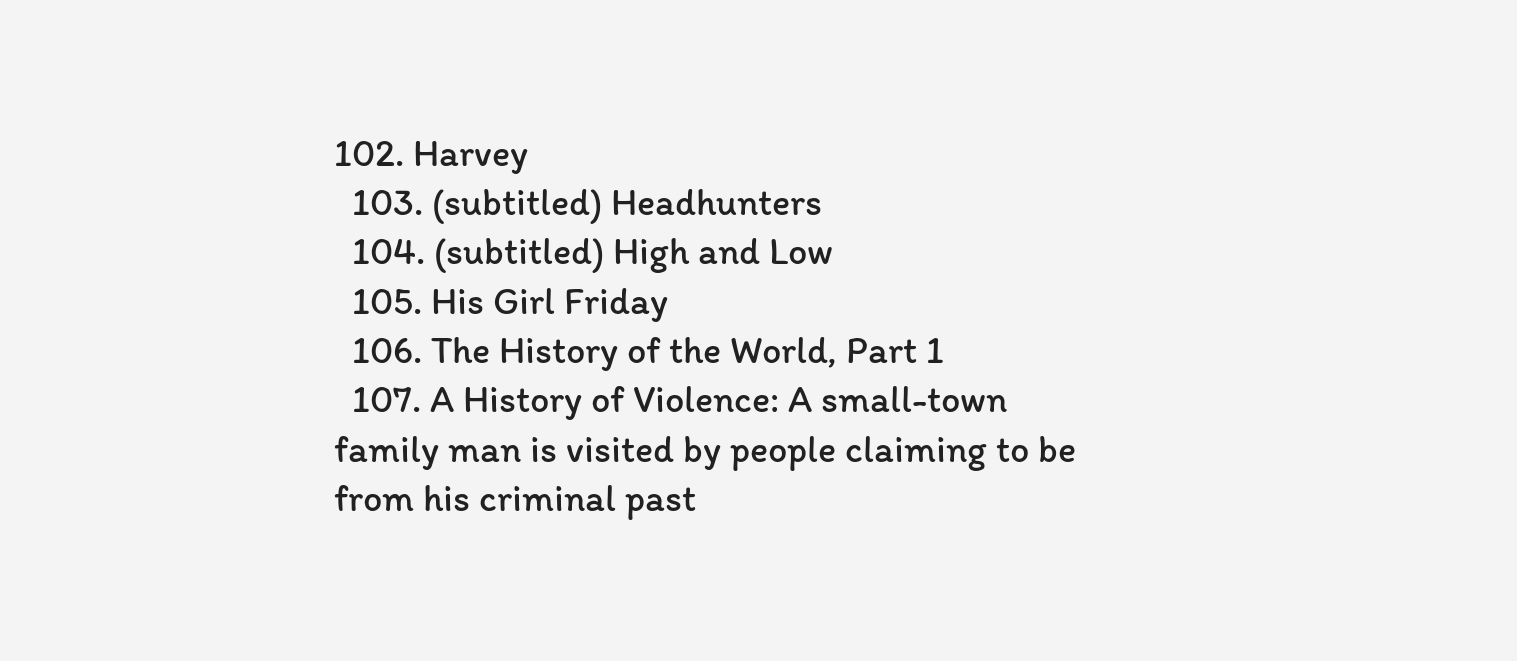102. Harvey
  103. (subtitled) Headhunters
  104. (subtitled) High and Low
  105. His Girl Friday
  106. The History of the World, Part 1
  107. A History of Violence: A small-town family man is visited by people claiming to be from his criminal past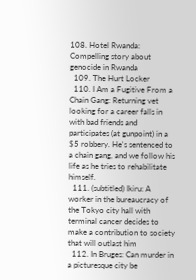108. Hotel Rwanda: Compelling story about genocide in Rwanda
  109. The Hurt Locker
  110. I Am a Fugitive From a Chain Gang: Returning vet looking for a career falls in with bad friends and participates (at gunpoint) in a $5 robbery. He's sentenced to a chain gang, and we follow his life as he tries to rehabilitate himself.
  111. (subtitled) Ikiru: A worker in the bureaucracy of the Tokyo city hall with terminal cancer decides to make a contribution to society that will outlast him
  112. In Bruges: Can murder in a picturesque city be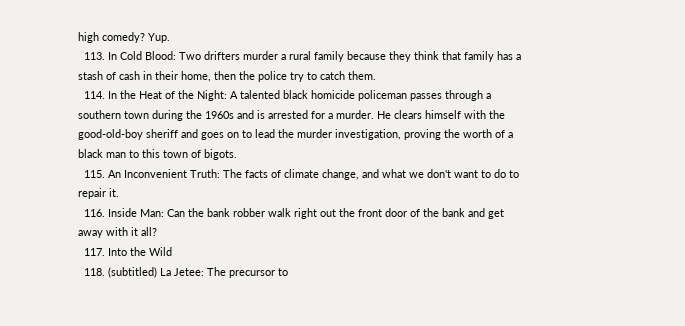high comedy? Yup.
  113. In Cold Blood: Two drifters murder a rural family because they think that family has a stash of cash in their home, then the police try to catch them.
  114. In the Heat of the Night: A talented black homicide policeman passes through a southern town during the 1960s and is arrested for a murder. He clears himself with the good-old-boy sheriff and goes on to lead the murder investigation, proving the worth of a black man to this town of bigots.
  115. An Inconvenient Truth: The facts of climate change, and what we don't want to do to repair it.
  116. Inside Man: Can the bank robber walk right out the front door of the bank and get away with it all?
  117. Into the Wild
  118. (subtitled) La Jetee: The precursor to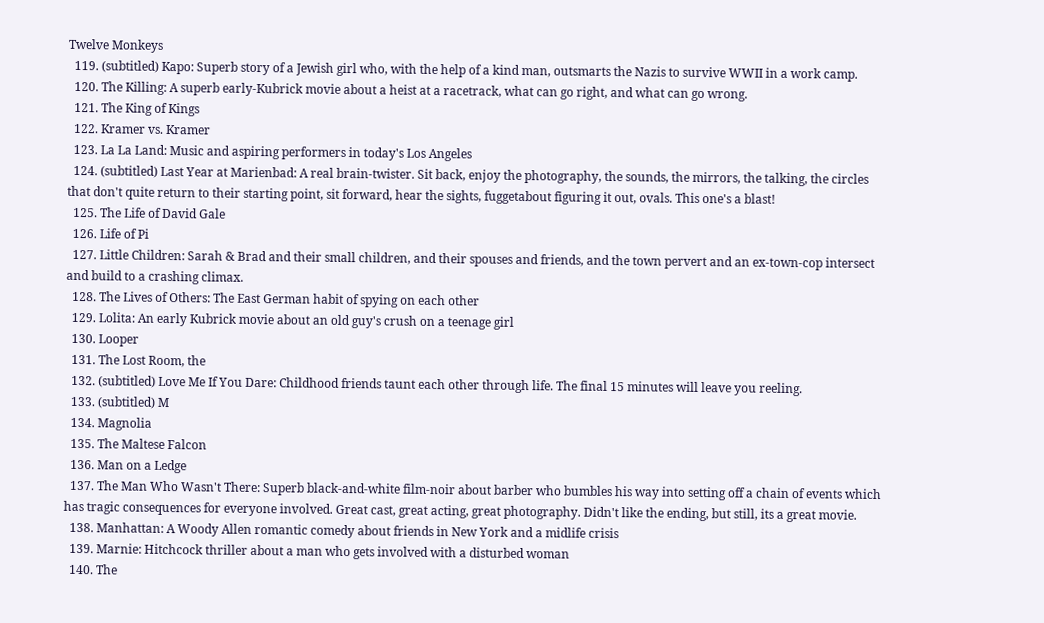Twelve Monkeys
  119. (subtitled) Kapo: Superb story of a Jewish girl who, with the help of a kind man, outsmarts the Nazis to survive WWII in a work camp.
  120. The Killing: A superb early-Kubrick movie about a heist at a racetrack, what can go right, and what can go wrong.
  121. The King of Kings
  122. Kramer vs. Kramer
  123. La La Land: Music and aspiring performers in today's Los Angeles
  124. (subtitled) Last Year at Marienbad: A real brain-twister. Sit back, enjoy the photography, the sounds, the mirrors, the talking, the circles that don't quite return to their starting point, sit forward, hear the sights, fuggetabout figuring it out, ovals. This one's a blast!
  125. The Life of David Gale
  126. Life of Pi
  127. Little Children: Sarah & Brad and their small children, and their spouses and friends, and the town pervert and an ex-town-cop intersect and build to a crashing climax.
  128. The Lives of Others: The East German habit of spying on each other
  129. Lolita: An early Kubrick movie about an old guy's crush on a teenage girl
  130. Looper
  131. The Lost Room, the
  132. (subtitled) Love Me If You Dare: Childhood friends taunt each other through life. The final 15 minutes will leave you reeling.
  133. (subtitled) M
  134. Magnolia
  135. The Maltese Falcon
  136. Man on a Ledge
  137. The Man Who Wasn't There: Superb black-and-white film-noir about barber who bumbles his way into setting off a chain of events which has tragic consequences for everyone involved. Great cast, great acting, great photography. Didn't like the ending, but still, its a great movie.
  138. Manhattan: A Woody Allen romantic comedy about friends in New York and a midlife crisis
  139. Marnie: Hitchcock thriller about a man who gets involved with a disturbed woman
  140. The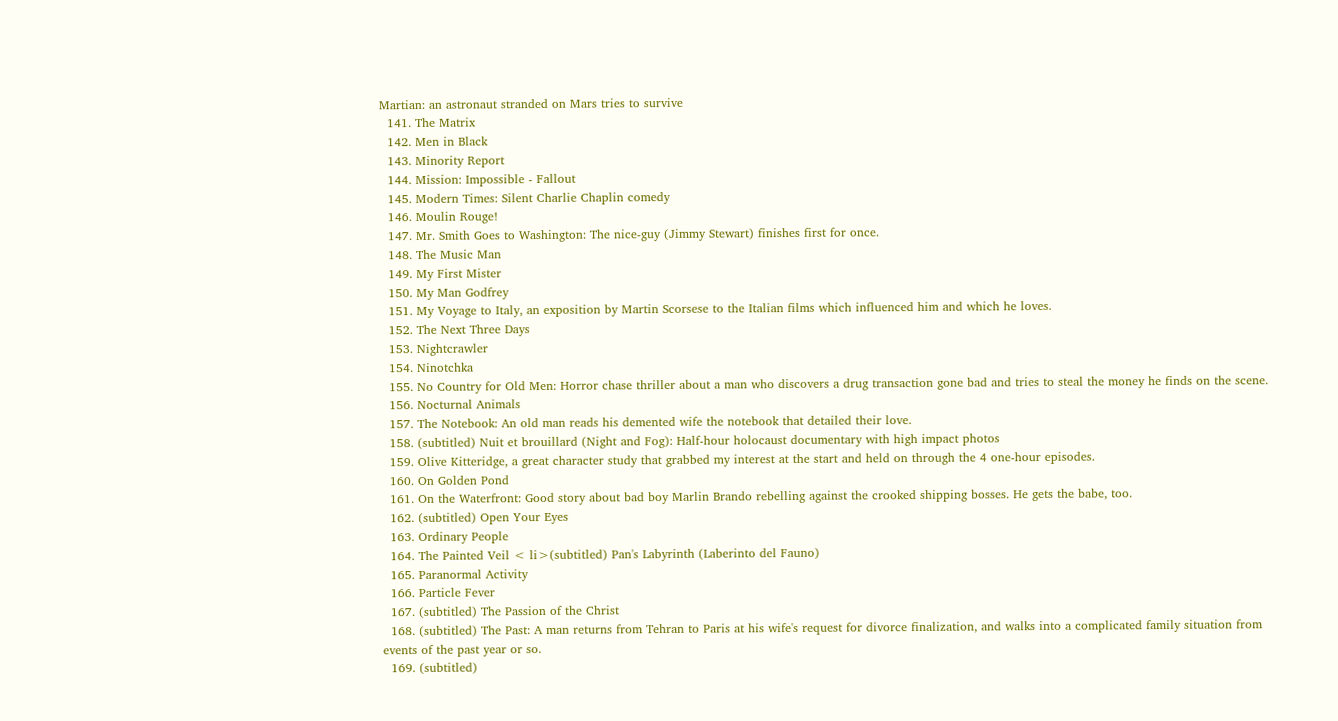Martian: an astronaut stranded on Mars tries to survive
  141. The Matrix
  142. Men in Black
  143. Minority Report
  144. Mission: Impossible - Fallout
  145. Modern Times: Silent Charlie Chaplin comedy
  146. Moulin Rouge!
  147. Mr. Smith Goes to Washington: The nice-guy (Jimmy Stewart) finishes first for once.
  148. The Music Man
  149. My First Mister
  150. My Man Godfrey
  151. My Voyage to Italy, an exposition by Martin Scorsese to the Italian films which influenced him and which he loves.
  152. The Next Three Days
  153. Nightcrawler
  154. Ninotchka
  155. No Country for Old Men: Horror chase thriller about a man who discovers a drug transaction gone bad and tries to steal the money he finds on the scene.
  156. Nocturnal Animals
  157. The Notebook: An old man reads his demented wife the notebook that detailed their love.
  158. (subtitled) Nuit et brouillard (Night and Fog): Half-hour holocaust documentary with high impact photos
  159. Olive Kitteridge, a great character study that grabbed my interest at the start and held on through the 4 one-hour episodes.
  160. On Golden Pond
  161. On the Waterfront: Good story about bad boy Marlin Brando rebelling against the crooked shipping bosses. He gets the babe, too.
  162. (subtitled) Open Your Eyes
  163. Ordinary People
  164. The Painted Veil < li>(subtitled) Pan's Labyrinth (Laberinto del Fauno)
  165. Paranormal Activity
  166. Particle Fever
  167. (subtitled) The Passion of the Christ
  168. (subtitled) The Past: A man returns from Tehran to Paris at his wife's request for divorce finalization, and walks into a complicated family situation from events of the past year or so.
  169. (subtitled)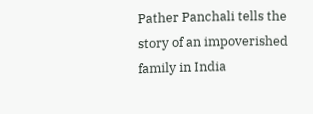Pather Panchali tells the story of an impoverished family in India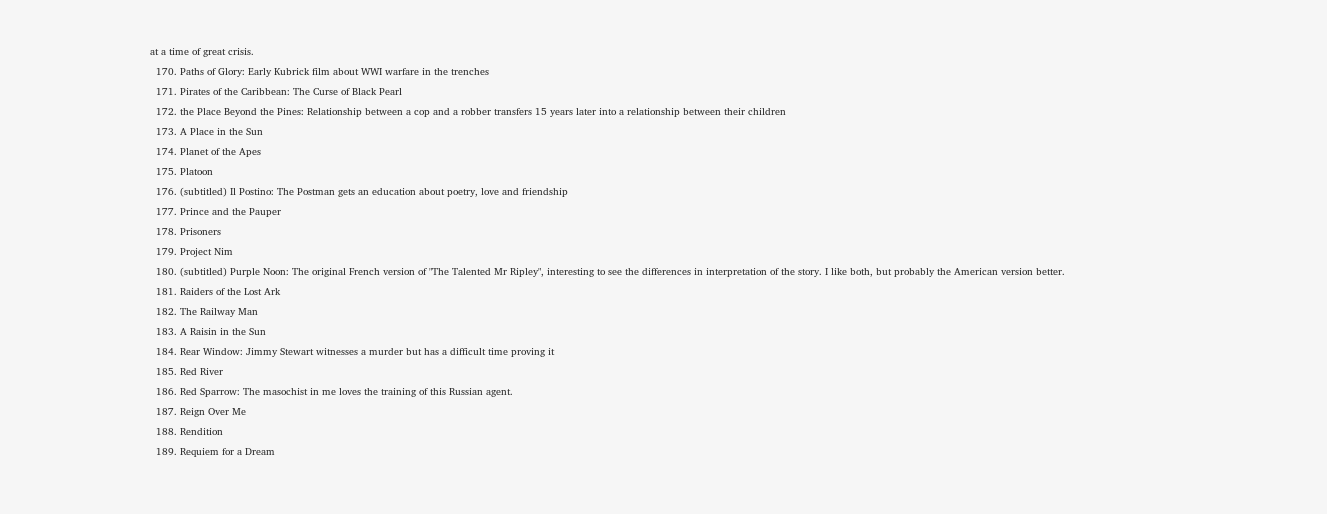at a time of great crisis.
  170. Paths of Glory: Early Kubrick film about WWI warfare in the trenches
  171. Pirates of the Caribbean: The Curse of Black Pearl
  172. the Place Beyond the Pines: Relationship between a cop and a robber transfers 15 years later into a relationship between their children
  173. A Place in the Sun
  174. Planet of the Apes
  175. Platoon
  176. (subtitled) Il Postino: The Postman gets an education about poetry, love and friendship
  177. Prince and the Pauper
  178. Prisoners
  179. Project Nim
  180. (subtitled) Purple Noon: The original French version of "The Talented Mr Ripley", interesting to see the differences in interpretation of the story. I like both, but probably the American version better.
  181. Raiders of the Lost Ark
  182. The Railway Man
  183. A Raisin in the Sun
  184. Rear Window: Jimmy Stewart witnesses a murder but has a difficult time proving it
  185. Red River
  186. Red Sparrow: The masochist in me loves the training of this Russian agent.
  187. Reign Over Me
  188. Rendition
  189. Requiem for a Dream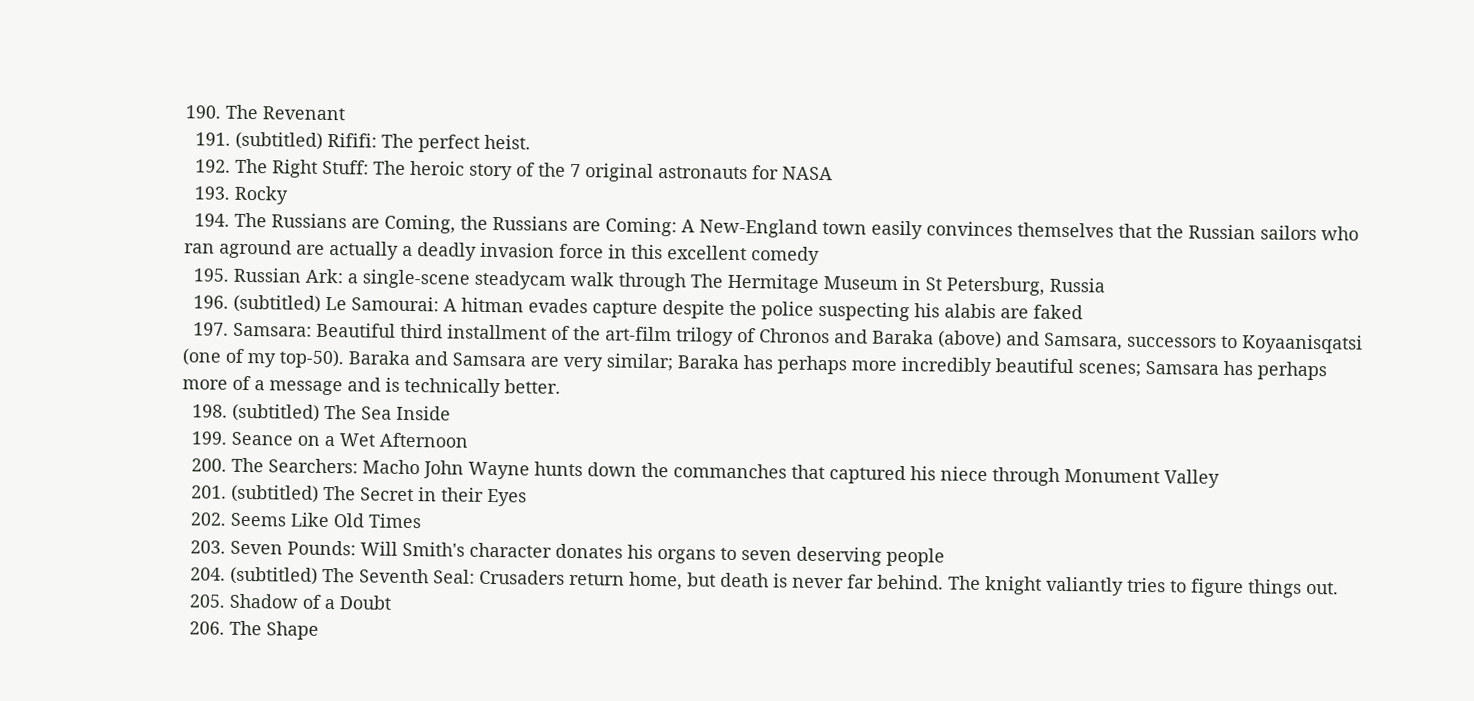190. The Revenant
  191. (subtitled) Rififi: The perfect heist.
  192. The Right Stuff: The heroic story of the 7 original astronauts for NASA
  193. Rocky
  194. The Russians are Coming, the Russians are Coming: A New-England town easily convinces themselves that the Russian sailors who ran aground are actually a deadly invasion force in this excellent comedy
  195. Russian Ark: a single-scene steadycam walk through The Hermitage Museum in St Petersburg, Russia
  196. (subtitled) Le Samourai: A hitman evades capture despite the police suspecting his alabis are faked
  197. Samsara: Beautiful third installment of the art-film trilogy of Chronos and Baraka (above) and Samsara, successors to Koyaanisqatsi (one of my top-50). Baraka and Samsara are very similar; Baraka has perhaps more incredibly beautiful scenes; Samsara has perhaps more of a message and is technically better.
  198. (subtitled) The Sea Inside
  199. Seance on a Wet Afternoon
  200. The Searchers: Macho John Wayne hunts down the commanches that captured his niece through Monument Valley
  201. (subtitled) The Secret in their Eyes
  202. Seems Like Old Times
  203. Seven Pounds: Will Smith's character donates his organs to seven deserving people
  204. (subtitled) The Seventh Seal: Crusaders return home, but death is never far behind. The knight valiantly tries to figure things out.
  205. Shadow of a Doubt
  206. The Shape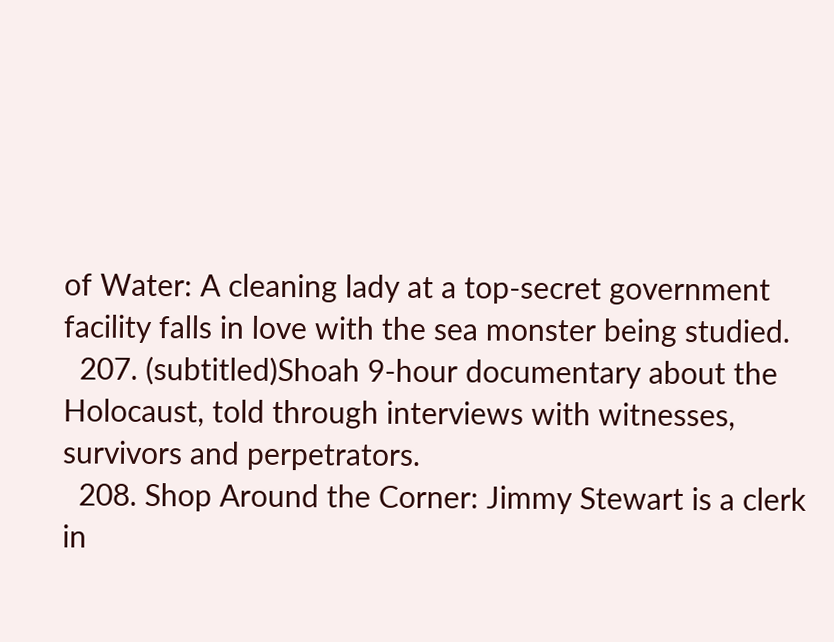of Water: A cleaning lady at a top-secret government facility falls in love with the sea monster being studied.
  207. (subtitled)Shoah 9-hour documentary about the Holocaust, told through interviews with witnesses, survivors and perpetrators.
  208. Shop Around the Corner: Jimmy Stewart is a clerk in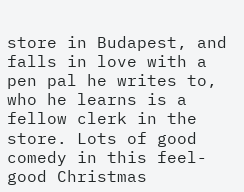store in Budapest, and falls in love with a pen pal he writes to, who he learns is a fellow clerk in the store. Lots of good comedy in this feel-good Christmas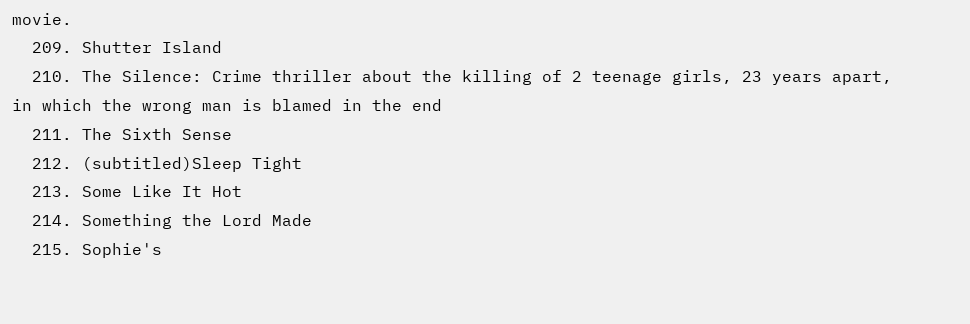movie.
  209. Shutter Island
  210. The Silence: Crime thriller about the killing of 2 teenage girls, 23 years apart, in which the wrong man is blamed in the end
  211. The Sixth Sense
  212. (subtitled)Sleep Tight
  213. Some Like It Hot
  214. Something the Lord Made
  215. Sophie's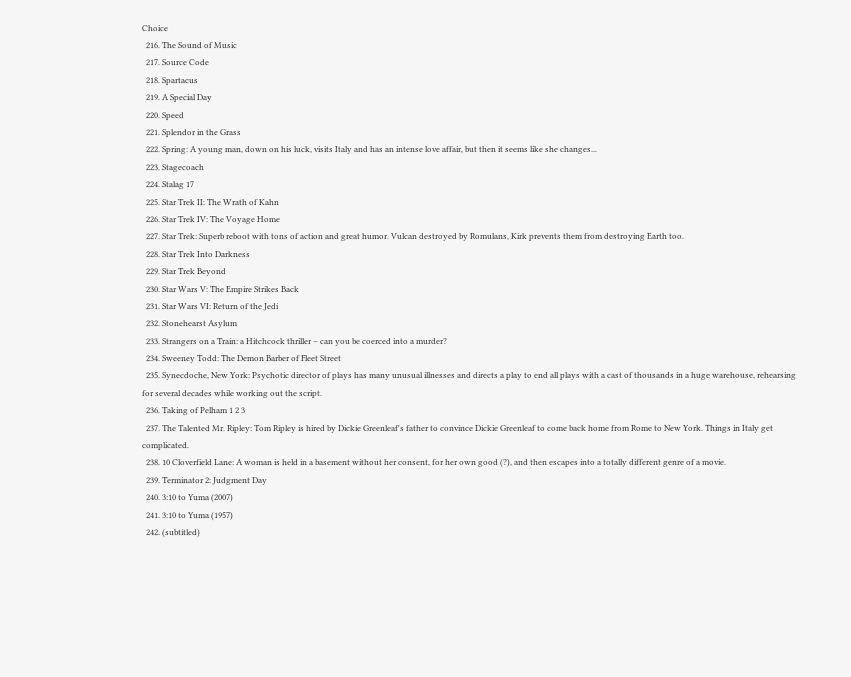Choice
  216. The Sound of Music
  217. Source Code
  218. Spartacus
  219. A Special Day
  220. Speed
  221. Splendor in the Grass
  222. Spring: A young man, down on his luck, visits Italy and has an intense love affair, but then it seems like she changes...
  223. Stagecoach
  224. Stalag 17
  225. Star Trek II: The Wrath of Kahn
  226. Star Trek IV: The Voyage Home
  227. Star Trek: Superb reboot with tons of action and great humor. Vulcan destroyed by Romulans, Kirk prevents them from destroying Earth too.
  228. Star Trek Into Darkness
  229. Star Trek Beyond
  230. Star Wars V: The Empire Strikes Back
  231. Star Wars VI: Return of the Jedi
  232. Stonehearst Asylum
  233. Strangers on a Train: a Hitchcock thriller – can you be coerced into a murder?
  234. Sweeney Todd: The Demon Barber of Fleet Street
  235. Synecdoche, New York: Psychotic director of plays has many unusual illnesses and directs a play to end all plays with a cast of thousands in a huge warehouse, rehearsing for several decades while working out the script.
  236. Taking of Pelham 1 2 3
  237. The Talented Mr. Ripley: Tom Ripley is hired by Dickie Greenleaf's father to convince Dickie Greenleaf to come back home from Rome to New York. Things in Italy get complicated.
  238. 10 Cloverfield Lane: A woman is held in a basement without her consent, for her own good (?), and then escapes into a totally different genre of a movie.
  239. Terminator 2: Judgment Day
  240. 3:10 to Yuma (2007)
  241. 3:10 to Yuma (1957)
  242. (subtitled)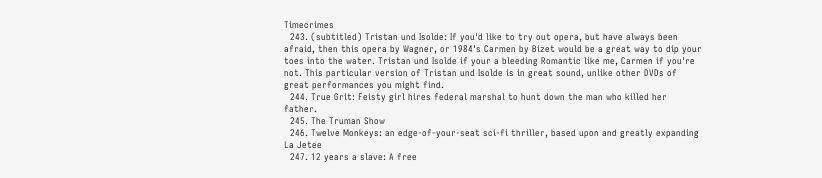Timecrimes
  243. (subtitled) Tristan und Isolde: If you'd like to try out opera, but have always been afraid, then this opera by Wagner, or 1984's Carmen by Bizet would be a great way to dip your toes into the water. Tristan und Isolde if your a bleeding Romantic like me, Carmen if you're not. This particular version of Tristan und Isolde is in great sound, unlike other DVDs of great performances you might find.
  244. True Grit: Feisty girl hires federal marshal to hunt down the man who killed her father.
  245. The Truman Show
  246. Twelve Monkeys: an edge-of-your-seat sci-fi thriller, based upon and greatly expanding La Jetee
  247. 12 years a slave: A free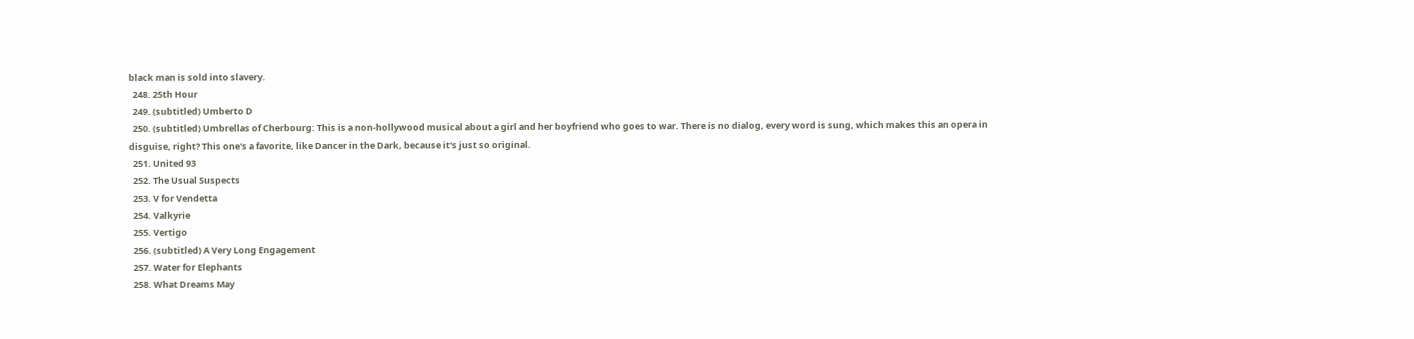black man is sold into slavery.
  248. 25th Hour
  249. (subtitled) Umberto D
  250. (subtitled) Umbrellas of Cherbourg: This is a non-hollywood musical about a girl and her boyfriend who goes to war. There is no dialog, every word is sung, which makes this an opera in disguise, right? This one's a favorite, like Dancer in the Dark, because it's just so original.
  251. United 93
  252. The Usual Suspects
  253. V for Vendetta
  254. Valkyrie
  255. Vertigo
  256. (subtitled) A Very Long Engagement
  257. Water for Elephants
  258. What Dreams May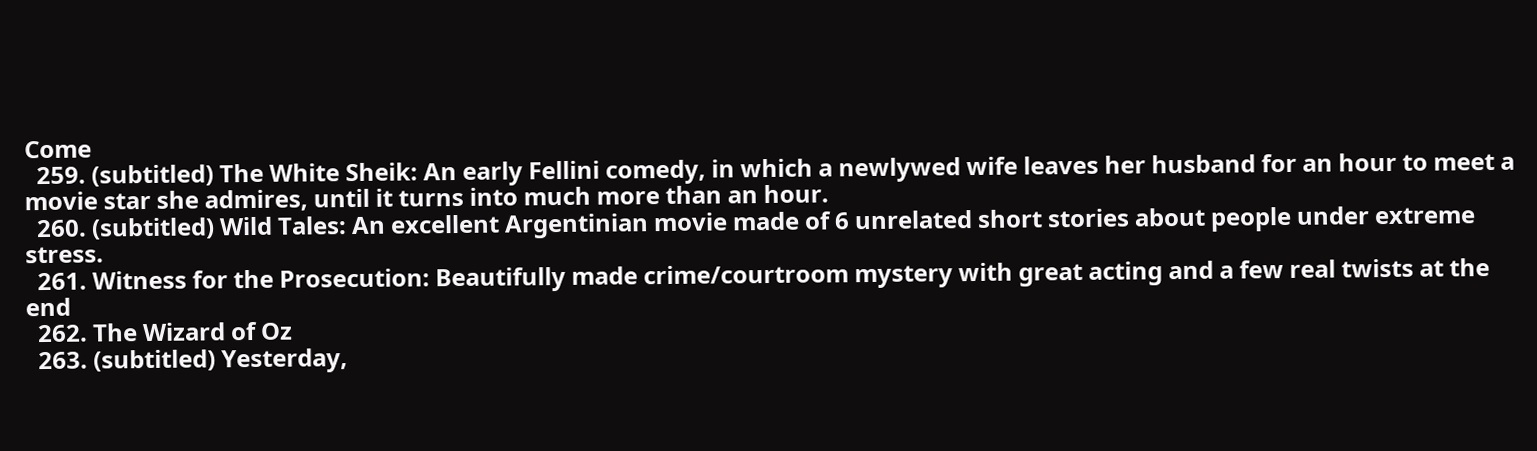Come
  259. (subtitled) The White Sheik: An early Fellini comedy, in which a newlywed wife leaves her husband for an hour to meet a movie star she admires, until it turns into much more than an hour.
  260. (subtitled) Wild Tales: An excellent Argentinian movie made of 6 unrelated short stories about people under extreme stress.
  261. Witness for the Prosecution: Beautifully made crime/courtroom mystery with great acting and a few real twists at the end
  262. The Wizard of Oz
  263. (subtitled) Yesterday,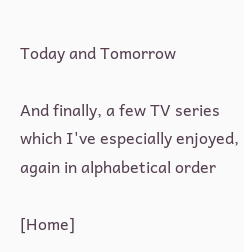Today and Tomorrow

And finally, a few TV series which I've especially enjoyed, again in alphabetical order

[Home]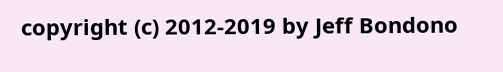copyright (c) 2012-2019 by Jeff Bondono